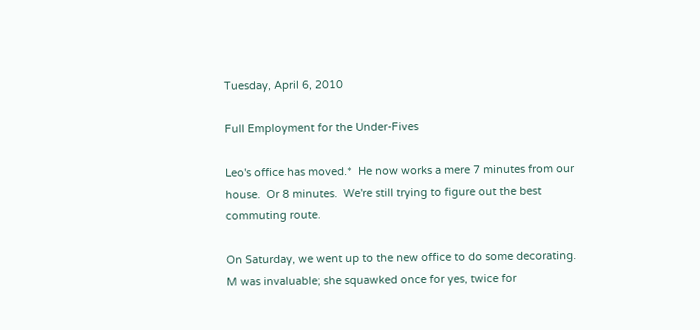Tuesday, April 6, 2010

Full Employment for the Under-Fives

Leo's office has moved.*  He now works a mere 7 minutes from our house.  Or 8 minutes.  We're still trying to figure out the best commuting route.

On Saturday, we went up to the new office to do some decorating.  M was invaluable; she squawked once for yes, twice for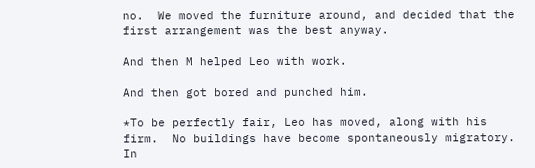no.  We moved the furniture around, and decided that the first arrangement was the best anyway.

And then M helped Leo with work.

And then got bored and punched him.

*To be perfectly fair, Leo has moved, along with his firm.  No buildings have become spontaneously migratory.  In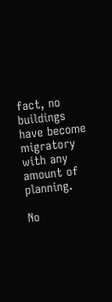fact, no buildings have become migratory with any amount of planning.

No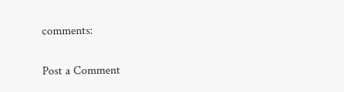comments:

Post a Comment